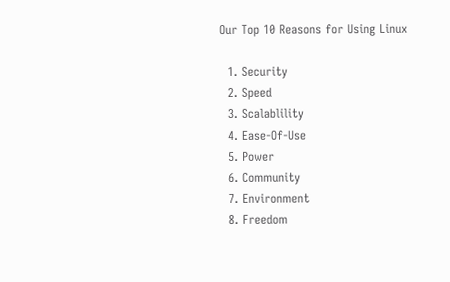Our Top 10 Reasons for Using Linux

  1. Security
  2. Speed
  3. Scalablility
  4. Ease-Of-Use
  5. Power
  6. Community
  7. Environment
  8. Freedom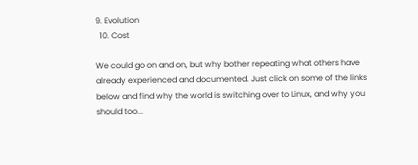9. Evolution
  10. Cost

We could go on and on, but why bother repeating what others have already experienced and documented. Just click on some of the links below and find why the world is switching over to Linux, and why you should too...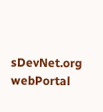sDevNet.org webPortal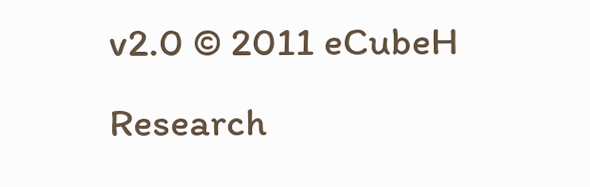v2.0 © 2011 eCubeH Research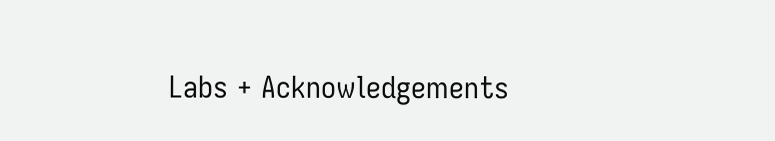Labs + Acknowledgements